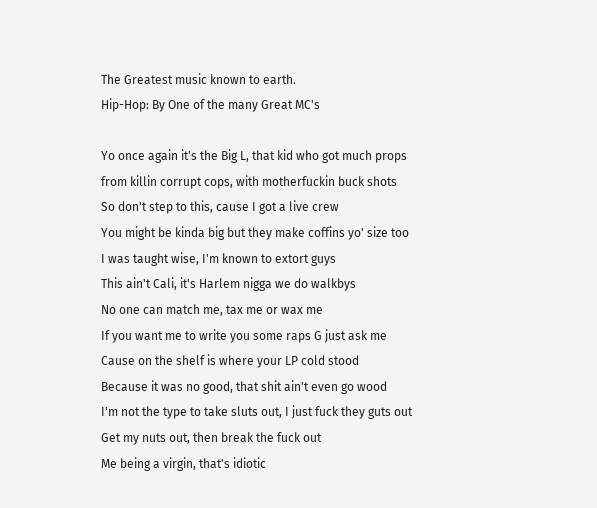The Greatest music known to earth.
Hip-Hop: By One of the many Great MC's

Yo once again it's the Big L, that kid who got much props
from killin corrupt cops, with motherfuckin buck shots
So don't step to this, cause I got a live crew
You might be kinda big but they make coffins yo' size too
I was taught wise, I'm known to extort guys
This ain't Cali, it's Harlem nigga we do walkbys
No one can match me, tax me or wax me
If you want me to write you some raps G just ask me
Cause on the shelf is where your LP cold stood
Because it was no good, that shit ain't even go wood
I'm not the type to take sluts out, I just fuck they guts out
Get my nuts out, then break the fuck out
Me being a virgin, that's idiotic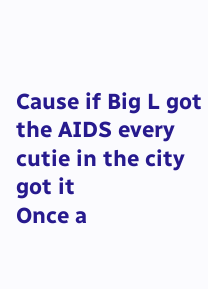Cause if Big L got the AIDS every cutie in the city got it
Once a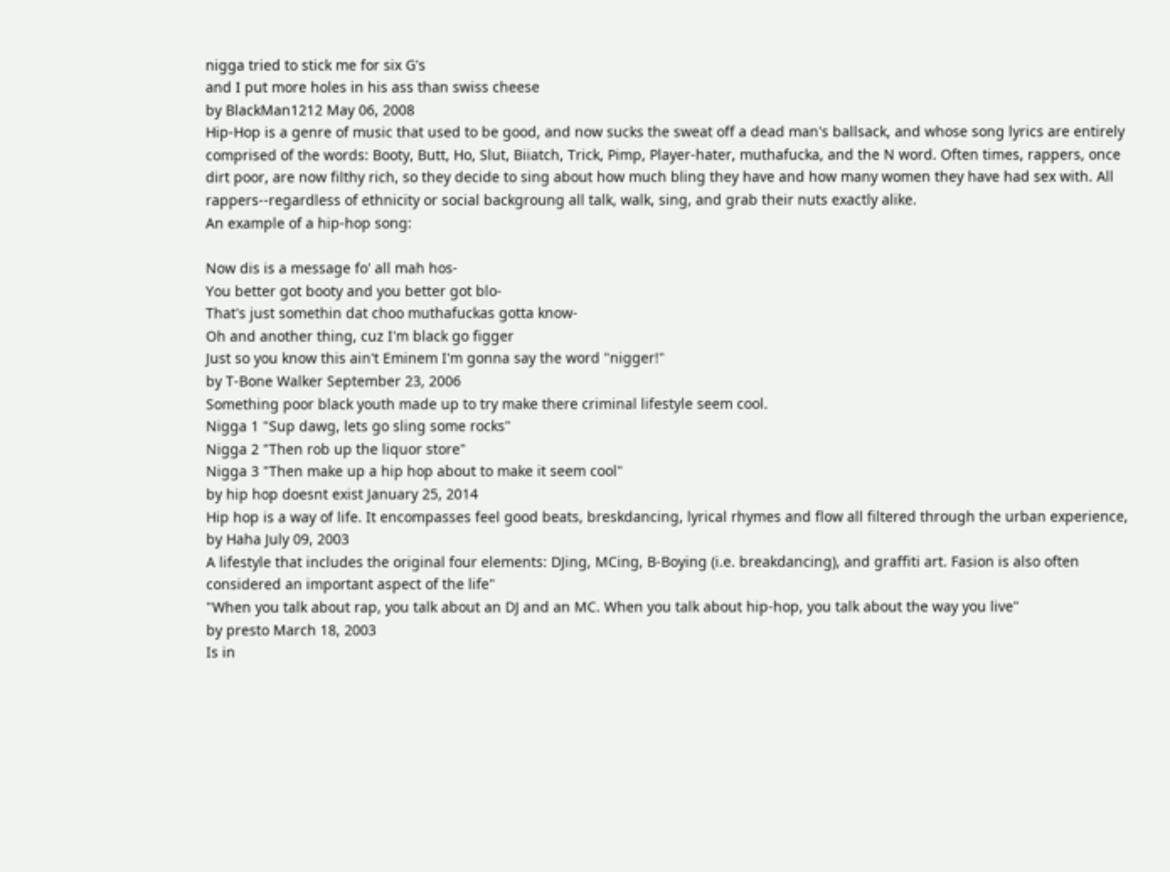nigga tried to stick me for six G's
and I put more holes in his ass than swiss cheese
by BlackMan1212 May 06, 2008
Hip-Hop is a genre of music that used to be good, and now sucks the sweat off a dead man's ballsack, and whose song lyrics are entirely comprised of the words: Booty, Butt, Ho, Slut, Biiatch, Trick, Pimp, Player-hater, muthafucka, and the N word. Often times, rappers, once dirt poor, are now filthy rich, so they decide to sing about how much bling they have and how many women they have had sex with. All rappers--regardless of ethnicity or social backgroung all talk, walk, sing, and grab their nuts exactly alike.
An example of a hip-hop song:

Now dis is a message fo' all mah hos-
You better got booty and you better got blo-
That's just somethin dat choo muthafuckas gotta know-
Oh and another thing, cuz I'm black go figger
Just so you know this ain't Eminem I'm gonna say the word "nigger!"
by T-Bone Walker September 23, 2006
Something poor black youth made up to try make there criminal lifestyle seem cool.
Nigga 1 "Sup dawg, lets go sling some rocks"
Nigga 2 "Then rob up the liquor store"
Nigga 3 "Then make up a hip hop about to make it seem cool"
by hip hop doesnt exist January 25, 2014
Hip hop is a way of life. It encompasses feel good beats, breskdancing, lyrical rhymes and flow all filtered through the urban experience,
by Haha July 09, 2003
A lifestyle that includes the original four elements: DJing, MCing, B-Boying (i.e. breakdancing), and graffiti art. Fasion is also often considered an important aspect of the life"
"When you talk about rap, you talk about an DJ and an MC. When you talk about hip-hop, you talk about the way you live"
by presto March 18, 2003
Is in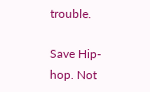trouble.

Save Hip-hop. Not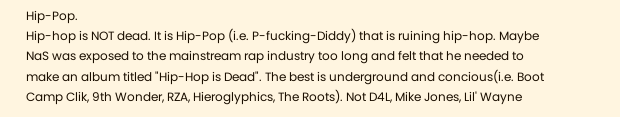Hip-Pop.
Hip-hop is NOT dead. It is Hip-Pop (i.e. P-fucking-Diddy) that is ruining hip-hop. Maybe NaS was exposed to the mainstream rap industry too long and felt that he needed to make an album titled "Hip-Hop is Dead". The best is underground and concious(i.e. Boot Camp Clik, 9th Wonder, RZA, Hieroglyphics, The Roots). Not D4L, Mike Jones, Lil' Wayne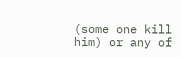(some one kill him) or any of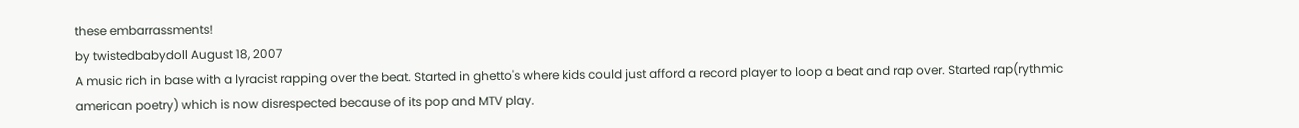these embarrassments!
by twistedbabydoll August 18, 2007
A music rich in base with a lyracist rapping over the beat. Started in ghetto's where kids could just afford a record player to loop a beat and rap over. Started rap(rythmic american poetry) which is now disrespected because of its pop and MTV play.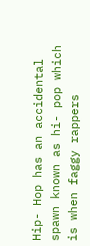Hip- Hop has an accidental spawn known as hi- pop which is when faggy rappers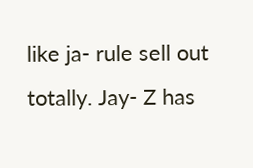like ja- rule sell out totally. Jay- Z has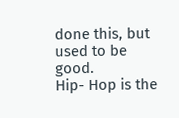done this, but used to be good.
Hip- Hop is the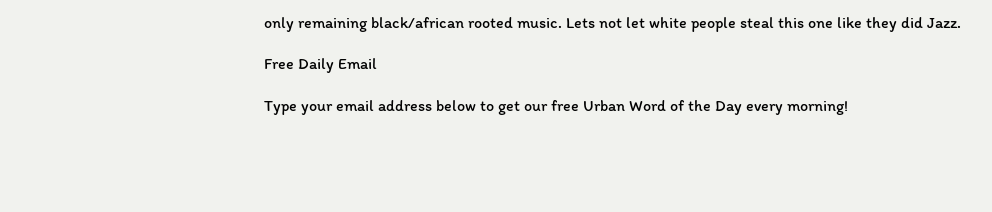only remaining black/african rooted music. Lets not let white people steal this one like they did Jazz.

Free Daily Email

Type your email address below to get our free Urban Word of the Day every morning!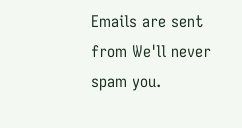Emails are sent from We'll never spam you.